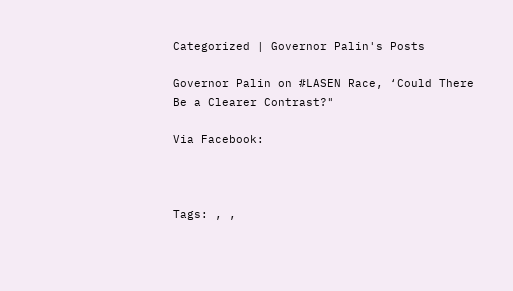Categorized | Governor Palin's Posts

Governor Palin on #LASEN Race, ‘Could There Be a Clearer Contrast?"

Via Facebook:



Tags: , ,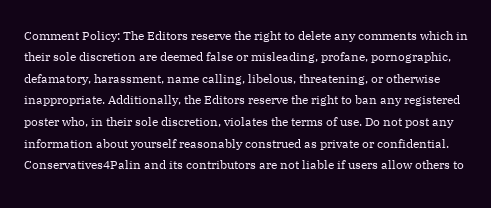Comment Policy: The Editors reserve the right to delete any comments which in their sole discretion are deemed false or misleading, profane, pornographic, defamatory, harassment, name calling, libelous, threatening, or otherwise inappropriate. Additionally, the Editors reserve the right to ban any registered poster who, in their sole discretion, violates the terms of use. Do not post any information about yourself reasonably construed as private or confidential. Conservatives4Palin and its contributors are not liable if users allow others to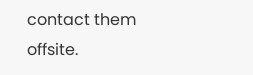contact them offsite.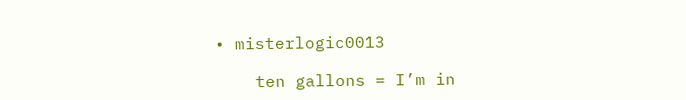• misterlogic0013

    ten gallons = I’m in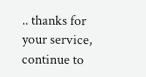.. thanks for your service, continue to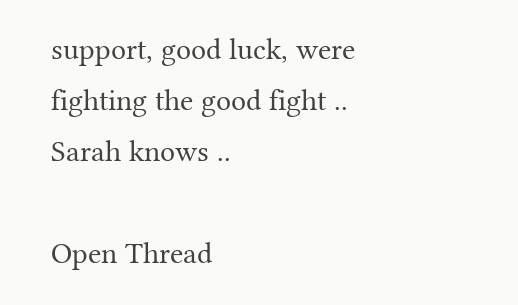support, good luck, were fighting the good fight .. Sarah knows ..

Open Thread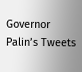Governor Palin’s Tweets